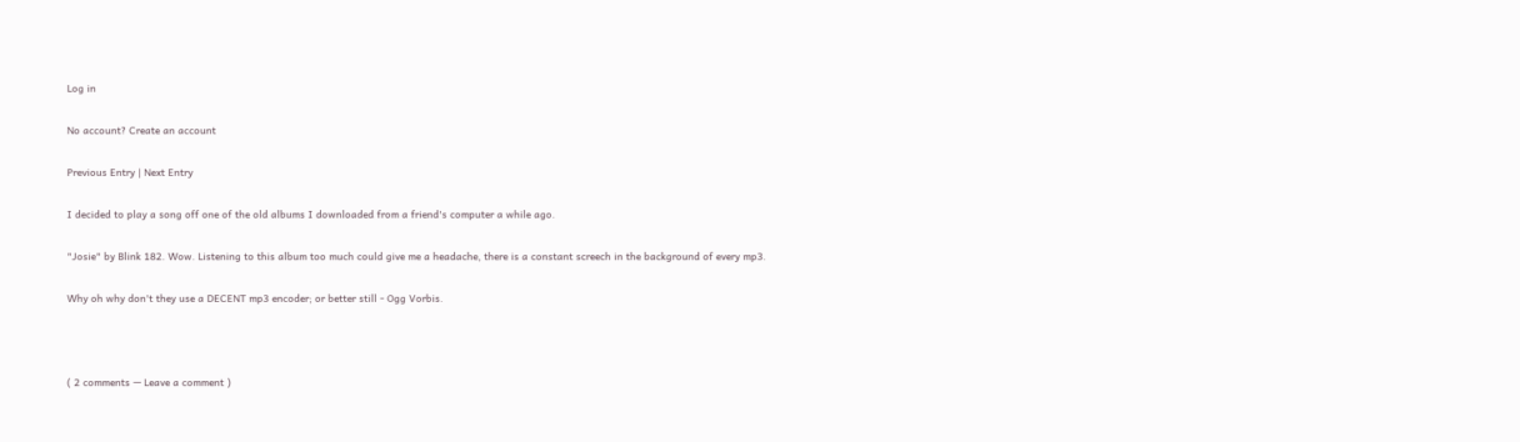Log in

No account? Create an account

Previous Entry | Next Entry

I decided to play a song off one of the old albums I downloaded from a friend's computer a while ago.

"Josie" by Blink 182. Wow. Listening to this album too much could give me a headache, there is a constant screech in the background of every mp3.

Why oh why don't they use a DECENT mp3 encoder; or better still - Ogg Vorbis.



( 2 comments — Leave a comment )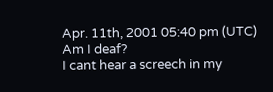Apr. 11th, 2001 05:40 pm (UTC)
Am I deaf?
I cant hear a screech in my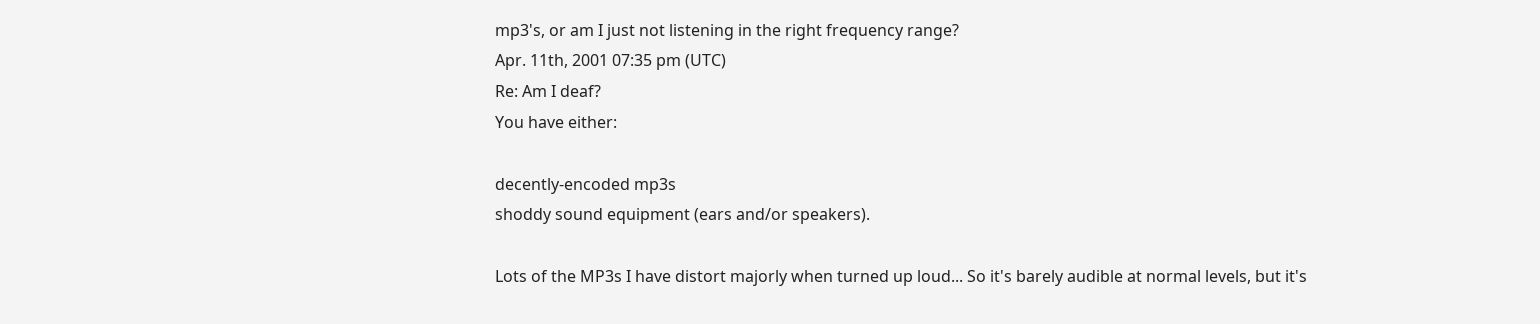mp3's, or am I just not listening in the right frequency range?
Apr. 11th, 2001 07:35 pm (UTC)
Re: Am I deaf?
You have either:

decently-encoded mp3s
shoddy sound equipment (ears and/or speakers).

Lots of the MP3s I have distort majorly when turned up loud... So it's barely audible at normal levels, but it's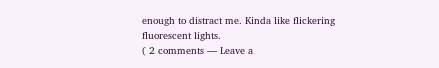enough to distract me. Kinda like flickering fluorescent lights.
( 2 comments — Leave a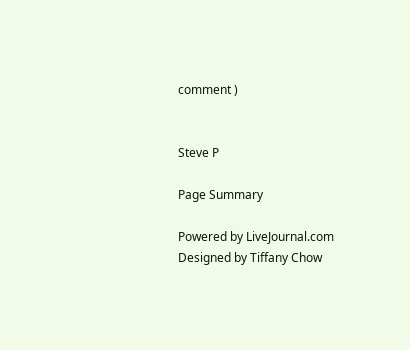comment )


Steve P

Page Summary

Powered by LiveJournal.com
Designed by Tiffany Chow